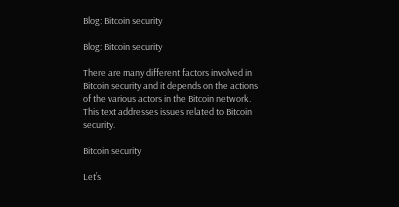Blog: Bitcoin security

Blog: Bitcoin security

There are many different factors involved in Bitcoin security and it depends on the actions of the various actors in the Bitcoin network. This text addresses issues related to Bitcoin security.

Bitcoin security

Let’s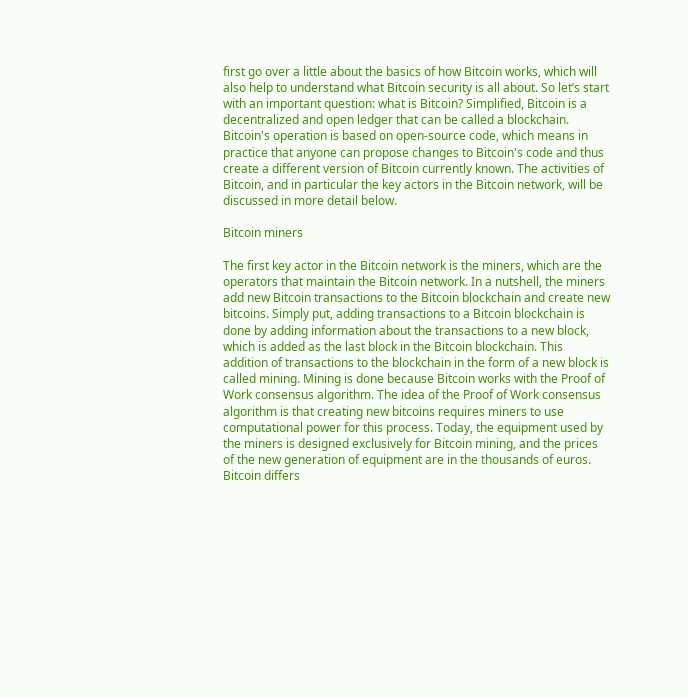first go over a little about the basics of how Bitcoin works, which will also help to understand what Bitcoin security is all about. So let’s start with an important question: what is Bitcoin? Simplified, Bitcoin is a decentralized and open ledger that can be called a blockchain. Bitcoin's operation is based on open-source code, which means in practice that anyone can propose changes to Bitcoin's code and thus create a different version of Bitcoin currently known. The activities of Bitcoin, and in particular the key actors in the Bitcoin network, will be discussed in more detail below.

Bitcoin miners

The first key actor in the Bitcoin network is the miners, which are the operators that maintain the Bitcoin network. In a nutshell, the miners add new Bitcoin transactions to the Bitcoin blockchain and create new bitcoins. Simply put, adding transactions to a Bitcoin blockchain is done by adding information about the transactions to a new block, which is added as the last block in the Bitcoin blockchain. This addition of transactions to the blockchain in the form of a new block is called mining. Mining is done because Bitcoin works with the Proof of Work consensus algorithm. The idea of the Proof of Work consensus algorithm is that creating new bitcoins requires miners to use computational power for this process. Today, the equipment used by the miners is designed exclusively for Bitcoin mining, and the prices of the new generation of equipment are in the thousands of euros. Bitcoin differs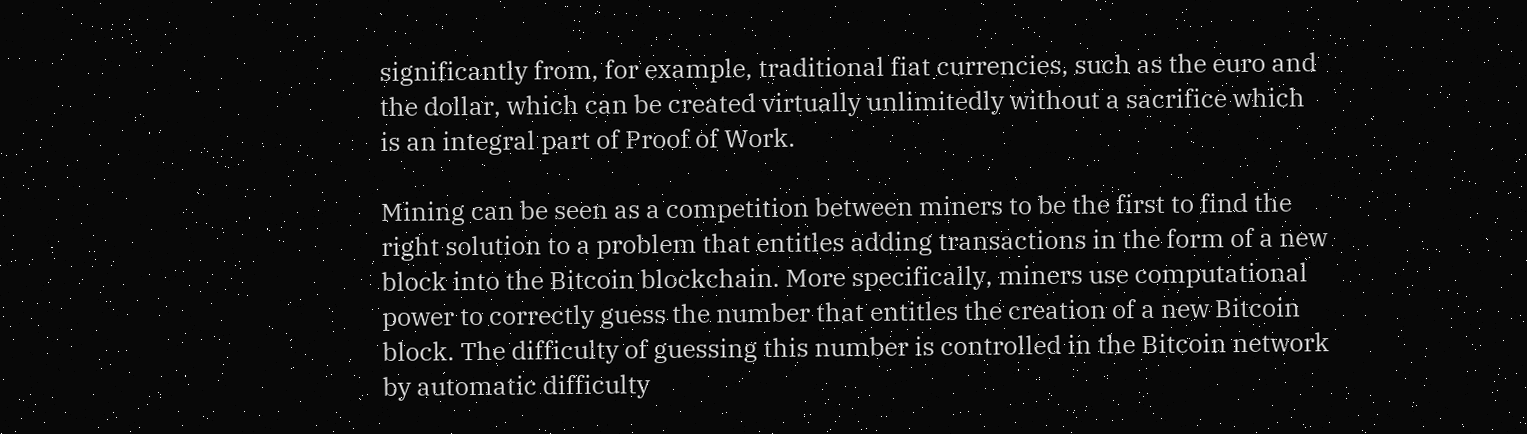significantly from, for example, traditional fiat currencies, such as the euro and the dollar, which can be created virtually unlimitedly without a sacrifice which is an integral part of Proof of Work.

Mining can be seen as a competition between miners to be the first to find the right solution to a problem that entitles adding transactions in the form of a new block into the Bitcoin blockchain. More specifically, miners use computational power to correctly guess the number that entitles the creation of a new Bitcoin block. The difficulty of guessing this number is controlled in the Bitcoin network by automatic difficulty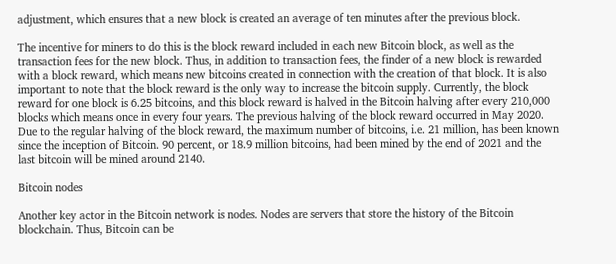adjustment, which ensures that a new block is created an average of ten minutes after the previous block.

The incentive for miners to do this is the block reward included in each new Bitcoin block, as well as the transaction fees for the new block. Thus, in addition to transaction fees, the finder of a new block is rewarded with a block reward, which means new bitcoins created in connection with the creation of that block. It is also important to note that the block reward is the only way to increase the bitcoin supply. Currently, the block reward for one block is 6.25 bitcoins, and this block reward is halved in the Bitcoin halving after every 210,000 blocks which means once in every four years. The previous halving of the block reward occurred in May 2020. Due to the regular halving of the block reward, the maximum number of bitcoins, i.e. 21 million, has been known since the inception of Bitcoin. 90 percent, or 18.9 million bitcoins, had been mined by the end of 2021 and the last bitcoin will be mined around 2140.

Bitcoin nodes

Another key actor in the Bitcoin network is nodes. Nodes are servers that store the history of the Bitcoin blockchain. Thus, Bitcoin can be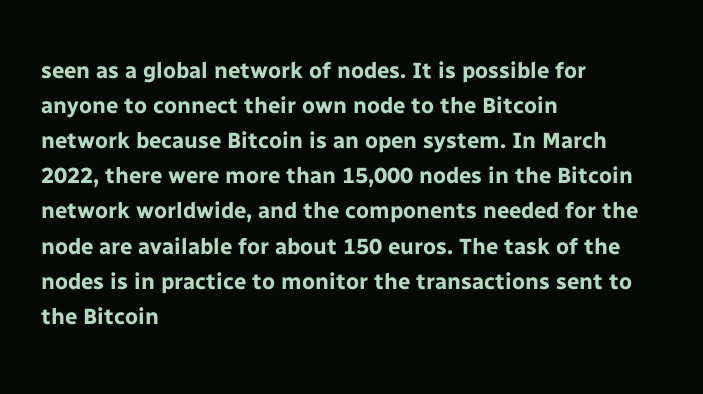seen as a global network of nodes. It is possible for anyone to connect their own node to the Bitcoin network because Bitcoin is an open system. In March 2022, there were more than 15,000 nodes in the Bitcoin network worldwide, and the components needed for the node are available for about 150 euros. The task of the nodes is in practice to monitor the transactions sent to the Bitcoin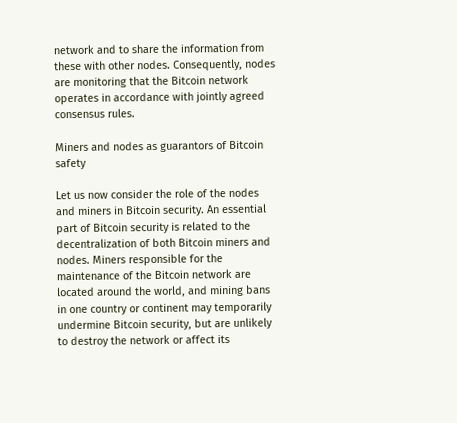network and to share the information from these with other nodes. Consequently, nodes are monitoring that the Bitcoin network operates in accordance with jointly agreed consensus rules.

Miners and nodes as guarantors of Bitcoin safety

Let us now consider the role of the nodes and miners in Bitcoin security. An essential part of Bitcoin security is related to the decentralization of both Bitcoin miners and nodes. Miners responsible for the maintenance of the Bitcoin network are located around the world, and mining bans in one country or continent may temporarily undermine Bitcoin security, but are unlikely to destroy the network or affect its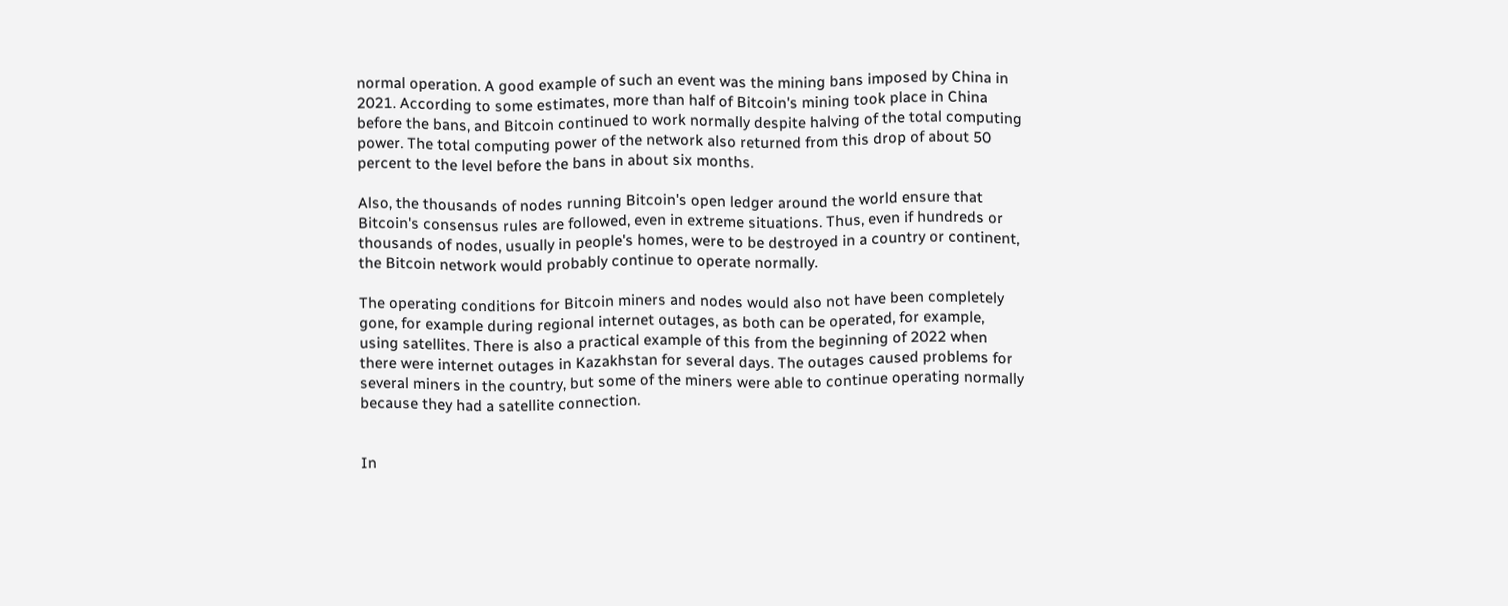normal operation. A good example of such an event was the mining bans imposed by China in 2021. According to some estimates, more than half of Bitcoin's mining took place in China before the bans, and Bitcoin continued to work normally despite halving of the total computing power. The total computing power of the network also returned from this drop of about 50 percent to the level before the bans in about six months.

Also, the thousands of nodes running Bitcoin's open ledger around the world ensure that Bitcoin's consensus rules are followed, even in extreme situations. Thus, even if hundreds or thousands of nodes, usually in people's homes, were to be destroyed in a country or continent, the Bitcoin network would probably continue to operate normally.

The operating conditions for Bitcoin miners and nodes would also not have been completely gone, for example during regional internet outages, as both can be operated, for example, using satellites. There is also a practical example of this from the beginning of 2022 when there were internet outages in Kazakhstan for several days. The outages caused problems for several miners in the country, but some of the miners were able to continue operating normally because they had a satellite connection.


In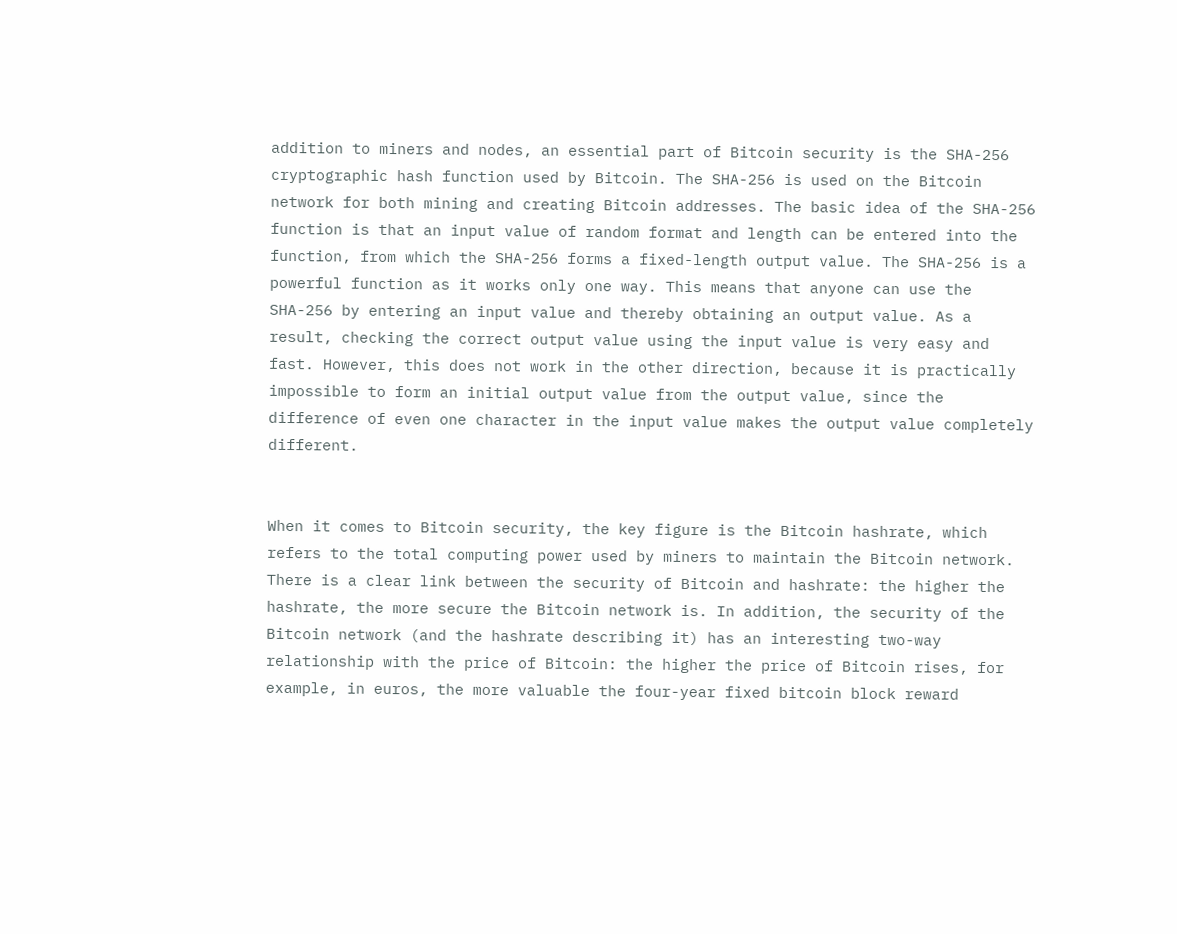addition to miners and nodes, an essential part of Bitcoin security is the SHA-256 cryptographic hash function used by Bitcoin. The SHA-256 is used on the Bitcoin network for both mining and creating Bitcoin addresses. The basic idea of the SHA-256 function is that an input value of random format and length can be entered into the function, from which the SHA-256 forms a fixed-length output value. The SHA-256 is a powerful function as it works only one way. This means that anyone can use the SHA-256 by entering an input value and thereby obtaining an output value. As a result, checking the correct output value using the input value is very easy and fast. However, this does not work in the other direction, because it is practically impossible to form an initial output value from the output value, since the difference of even one character in the input value makes the output value completely different.


When it comes to Bitcoin security, the key figure is the Bitcoin hashrate, which refers to the total computing power used by miners to maintain the Bitcoin network. There is a clear link between the security of Bitcoin and hashrate: the higher the hashrate, the more secure the Bitcoin network is. In addition, the security of the Bitcoin network (and the hashrate describing it) has an interesting two-way relationship with the price of Bitcoin: the higher the price of Bitcoin rises, for example, in euros, the more valuable the four-year fixed bitcoin block reward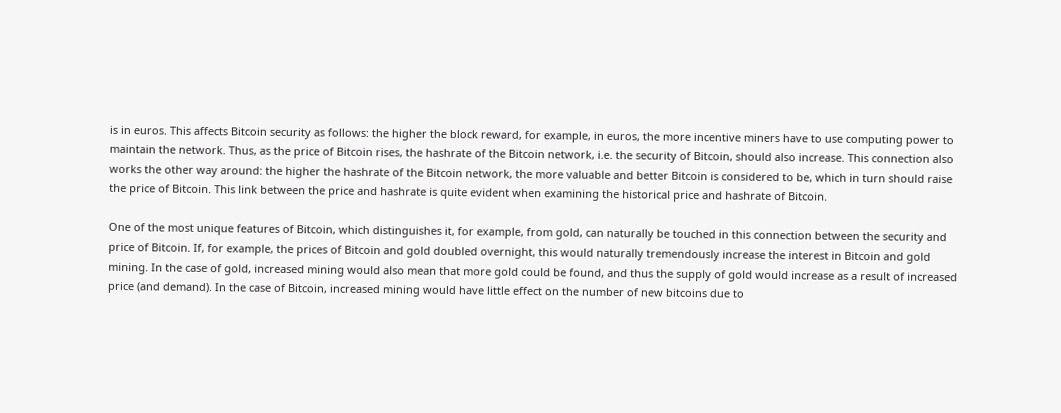is in euros. This affects Bitcoin security as follows: the higher the block reward, for example, in euros, the more incentive miners have to use computing power to maintain the network. Thus, as the price of Bitcoin rises, the hashrate of the Bitcoin network, i.e. the security of Bitcoin, should also increase. This connection also works the other way around: the higher the hashrate of the Bitcoin network, the more valuable and better Bitcoin is considered to be, which in turn should raise the price of Bitcoin. This link between the price and hashrate is quite evident when examining the historical price and hashrate of Bitcoin.

One of the most unique features of Bitcoin, which distinguishes it, for example, from gold, can naturally be touched in this connection between the security and price of Bitcoin. If, for example, the prices of Bitcoin and gold doubled overnight, this would naturally tremendously increase the interest in Bitcoin and gold mining. In the case of gold, increased mining would also mean that more gold could be found, and thus the supply of gold would increase as a result of increased price (and demand). In the case of Bitcoin, increased mining would have little effect on the number of new bitcoins due to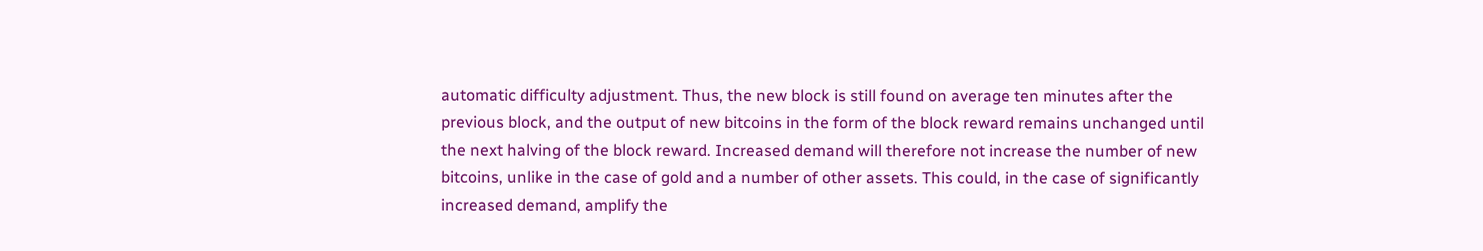automatic difficulty adjustment. Thus, the new block is still found on average ten minutes after the previous block, and the output of new bitcoins in the form of the block reward remains unchanged until the next halving of the block reward. Increased demand will therefore not increase the number of new bitcoins, unlike in the case of gold and a number of other assets. This could, in the case of significantly increased demand, amplify the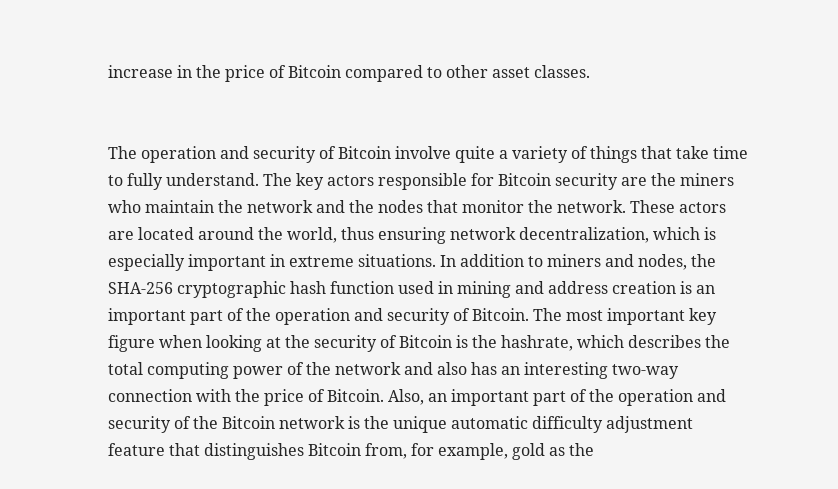increase in the price of Bitcoin compared to other asset classes.


The operation and security of Bitcoin involve quite a variety of things that take time to fully understand. The key actors responsible for Bitcoin security are the miners who maintain the network and the nodes that monitor the network. These actors are located around the world, thus ensuring network decentralization, which is especially important in extreme situations. In addition to miners and nodes, the SHA-256 cryptographic hash function used in mining and address creation is an important part of the operation and security of Bitcoin. The most important key figure when looking at the security of Bitcoin is the hashrate, which describes the total computing power of the network and also has an interesting two-way connection with the price of Bitcoin. Also, an important part of the operation and security of the Bitcoin network is the unique automatic difficulty adjustment feature that distinguishes Bitcoin from, for example, gold as the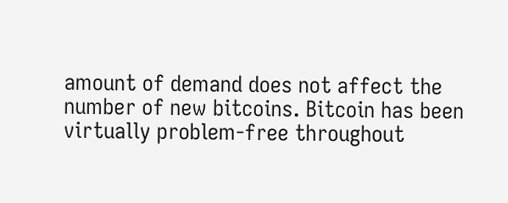amount of demand does not affect the number of new bitcoins. Bitcoin has been virtually problem-free throughout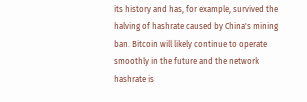its history and has, for example, survived the halving of hashrate caused by China's mining ban. Bitcoin will likely continue to operate smoothly in the future and the network hashrate is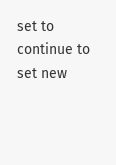set to continue to set new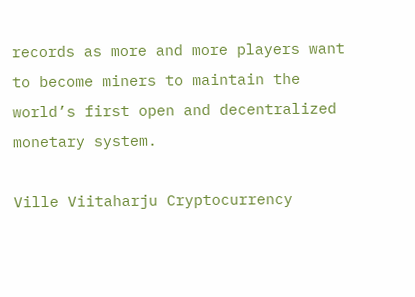records as more and more players want to become miners to maintain the world’s first open and decentralized monetary system.

Ville Viitaharju Cryptocurrency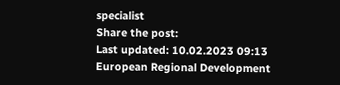specialist
Share the post:
Last updated: 10.02.2023 09:13
European Regional Development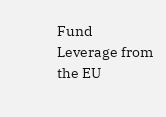Fund Leverage from the EU